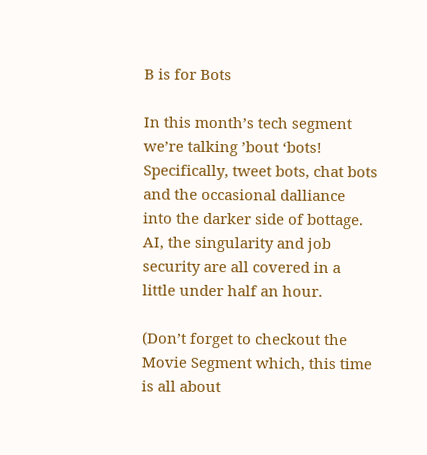B is for Bots

In this month’s tech segment we’re talking ’bout ‘bots! Specifically, tweet bots, chat bots and the occasional dalliance into the darker side of bottage. AI, the singularity and job security are all covered in a little under half an hour.

(Don’t forget to checkout the Movie Segment which, this time is all about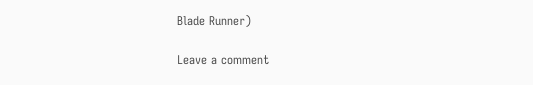Blade Runner)

Leave a comment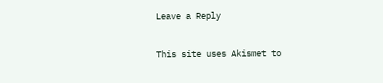Leave a Reply

This site uses Akismet to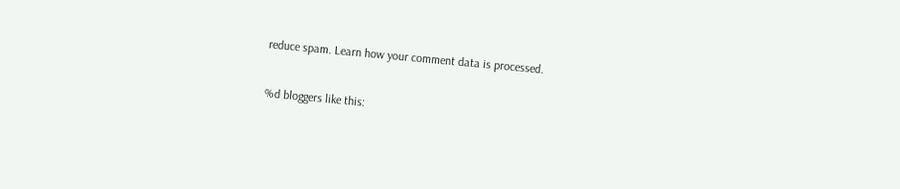reduce spam. Learn how your comment data is processed.

%d bloggers like this: